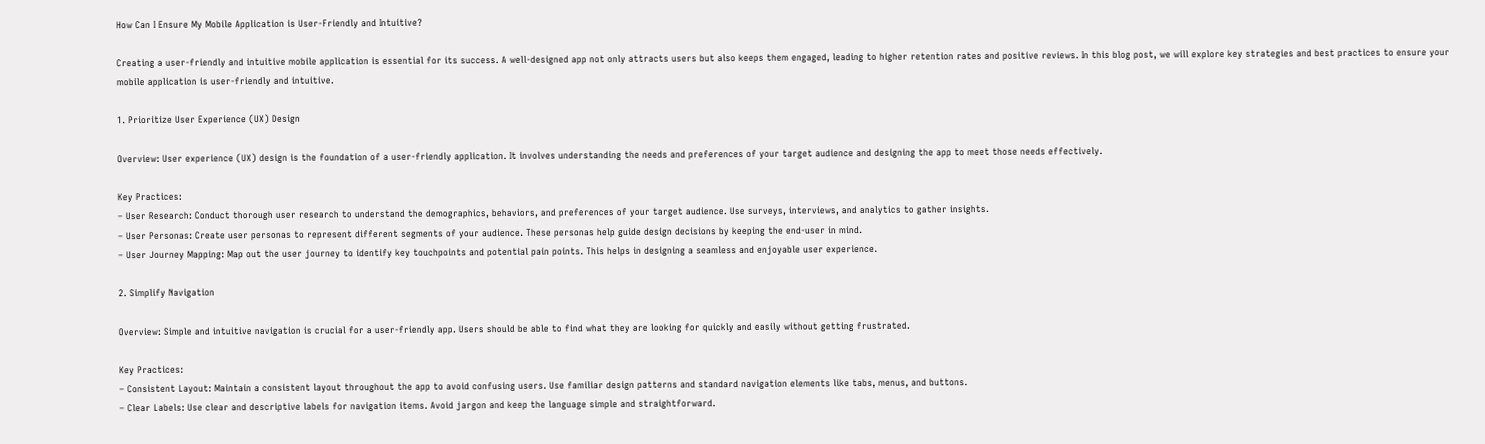How Can I Ensure My Mobile Application is User-Friendly and Intuitive?

Creating a user-friendly and intuitive mobile application is essential for its success. A well-designed app not only attracts users but also keeps them engaged, leading to higher retention rates and positive reviews. In this blog post, we will explore key strategies and best practices to ensure your mobile application is user-friendly and intuitive.

1. Prioritize User Experience (UX) Design

Overview: User experience (UX) design is the foundation of a user-friendly application. It involves understanding the needs and preferences of your target audience and designing the app to meet those needs effectively.

Key Practices:
– User Research: Conduct thorough user research to understand the demographics, behaviors, and preferences of your target audience. Use surveys, interviews, and analytics to gather insights.
– User Personas: Create user personas to represent different segments of your audience. These personas help guide design decisions by keeping the end-user in mind.
– User Journey Mapping: Map out the user journey to identify key touchpoints and potential pain points. This helps in designing a seamless and enjoyable user experience.

2. Simplify Navigation

Overview: Simple and intuitive navigation is crucial for a user-friendly app. Users should be able to find what they are looking for quickly and easily without getting frustrated.

Key Practices:
– Consistent Layout: Maintain a consistent layout throughout the app to avoid confusing users. Use familiar design patterns and standard navigation elements like tabs, menus, and buttons.
– Clear Labels: Use clear and descriptive labels for navigation items. Avoid jargon and keep the language simple and straightforward.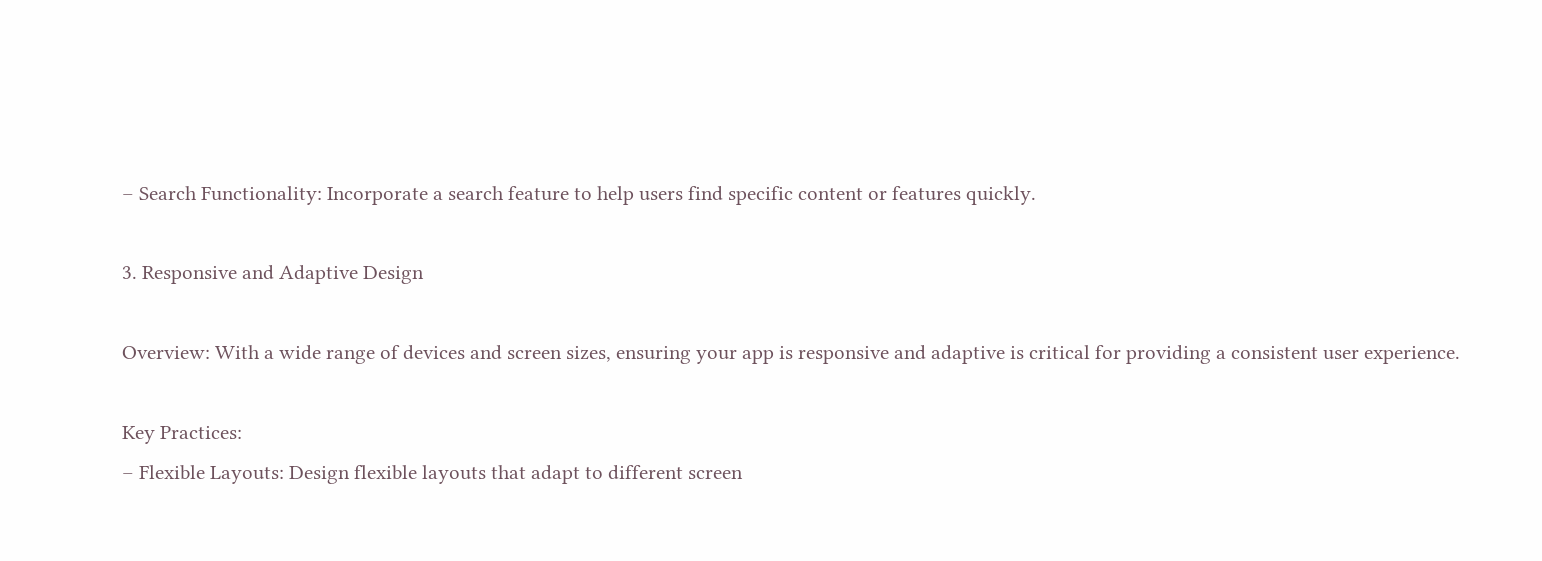– Search Functionality: Incorporate a search feature to help users find specific content or features quickly.

3. Responsive and Adaptive Design

Overview: With a wide range of devices and screen sizes, ensuring your app is responsive and adaptive is critical for providing a consistent user experience.

Key Practices:
– Flexible Layouts: Design flexible layouts that adapt to different screen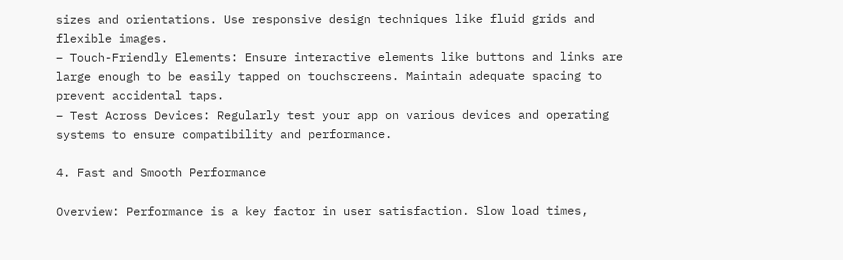sizes and orientations. Use responsive design techniques like fluid grids and flexible images.
– Touch-Friendly Elements: Ensure interactive elements like buttons and links are large enough to be easily tapped on touchscreens. Maintain adequate spacing to prevent accidental taps.
– Test Across Devices: Regularly test your app on various devices and operating systems to ensure compatibility and performance.

4. Fast and Smooth Performance

Overview: Performance is a key factor in user satisfaction. Slow load times,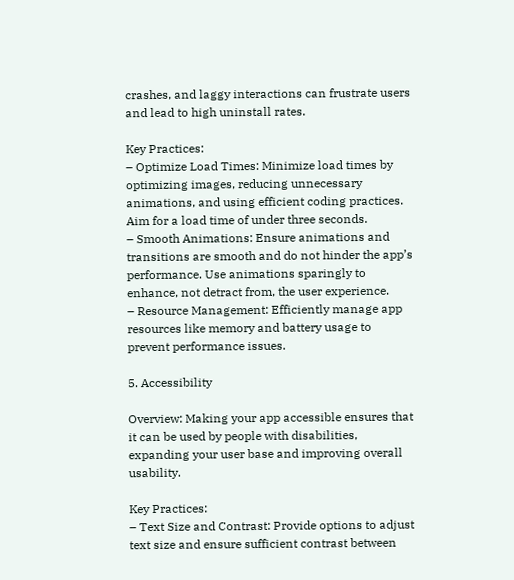crashes, and laggy interactions can frustrate users and lead to high uninstall rates.

Key Practices:
– Optimize Load Times: Minimize load times by optimizing images, reducing unnecessary animations, and using efficient coding practices. Aim for a load time of under three seconds.
– Smooth Animations: Ensure animations and transitions are smooth and do not hinder the app’s performance. Use animations sparingly to enhance, not detract from, the user experience.
– Resource Management: Efficiently manage app resources like memory and battery usage to prevent performance issues.

5. Accessibility

Overview: Making your app accessible ensures that it can be used by people with disabilities, expanding your user base and improving overall usability.

Key Practices:
– Text Size and Contrast: Provide options to adjust text size and ensure sufficient contrast between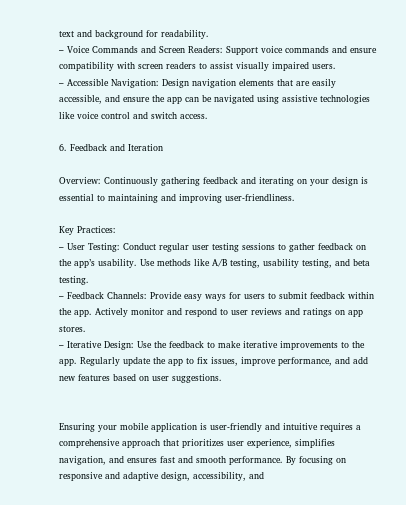text and background for readability.
– Voice Commands and Screen Readers: Support voice commands and ensure compatibility with screen readers to assist visually impaired users.
– Accessible Navigation: Design navigation elements that are easily accessible, and ensure the app can be navigated using assistive technologies like voice control and switch access.

6. Feedback and Iteration

Overview: Continuously gathering feedback and iterating on your design is essential to maintaining and improving user-friendliness.

Key Practices:
– User Testing: Conduct regular user testing sessions to gather feedback on the app’s usability. Use methods like A/B testing, usability testing, and beta testing.
– Feedback Channels: Provide easy ways for users to submit feedback within the app. Actively monitor and respond to user reviews and ratings on app stores.
– Iterative Design: Use the feedback to make iterative improvements to the app. Regularly update the app to fix issues, improve performance, and add new features based on user suggestions.


Ensuring your mobile application is user-friendly and intuitive requires a comprehensive approach that prioritizes user experience, simplifies navigation, and ensures fast and smooth performance. By focusing on responsive and adaptive design, accessibility, and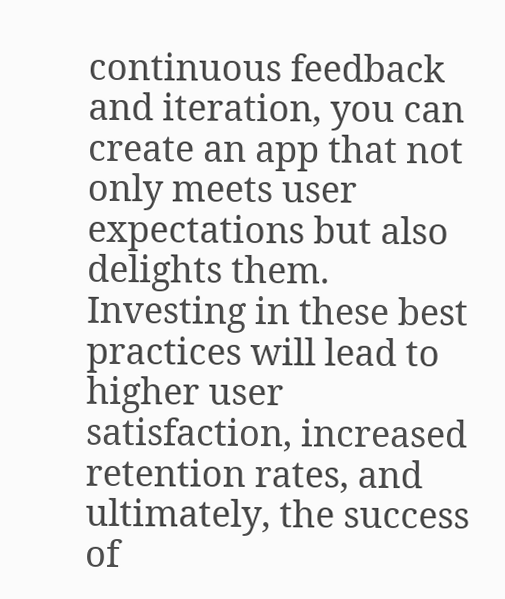continuous feedback and iteration, you can create an app that not only meets user expectations but also delights them. Investing in these best practices will lead to higher user satisfaction, increased retention rates, and ultimately, the success of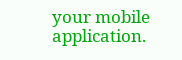your mobile application.